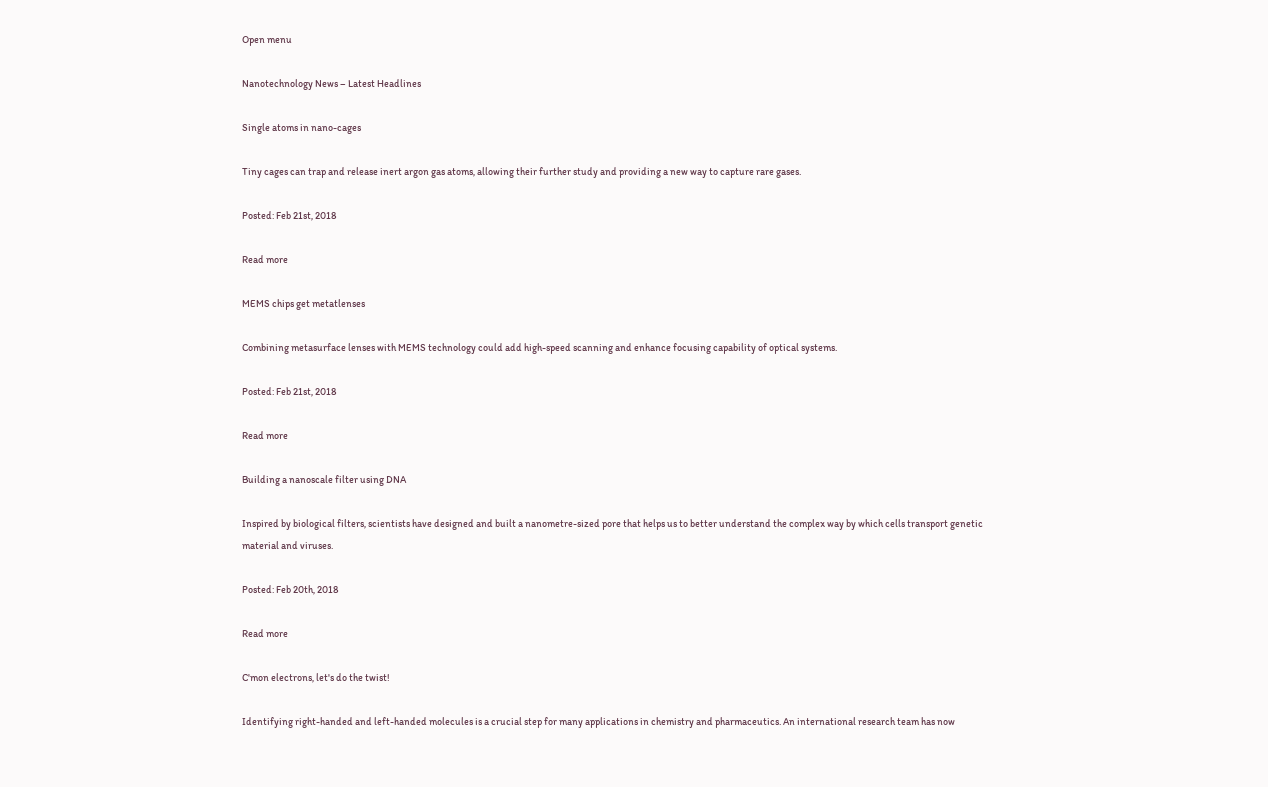Open menu

Nanotechnology News – Latest Headlines

Single atoms in nano-cages

Tiny cages can trap and release inert argon gas atoms, allowing their further study and providing a new way to capture rare gases.

Posted: Feb 21st, 2018

Read more

MEMS chips get metatlenses

Combining metasurface lenses with MEMS technology could add high-speed scanning and enhance focusing capability of optical systems.

Posted: Feb 21st, 2018

Read more

Building a nanoscale filter using DNA

Inspired by biological filters, scientists have designed and built a nanometre-sized pore that helps us to better understand the complex way by which cells transport genetic material and viruses.

Posted: Feb 20th, 2018

Read more

C'mon electrons, let's do the twist!

Identifying right-handed and left-handed molecules is a crucial step for many applications in chemistry and pharmaceutics. An international research team has now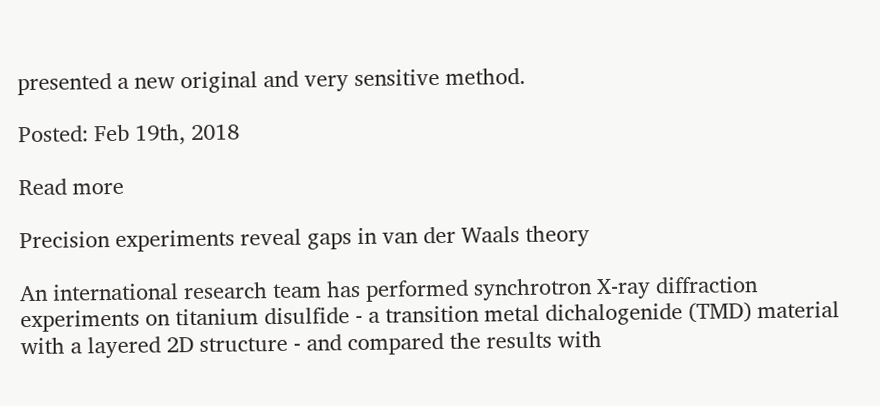presented a new original and very sensitive method.

Posted: Feb 19th, 2018

Read more

Precision experiments reveal gaps in van der Waals theory

An international research team has performed synchrotron X-ray diffraction experiments on titanium disulfide - a transition metal dichalogenide (TMD) material with a layered 2D structure - and compared the results with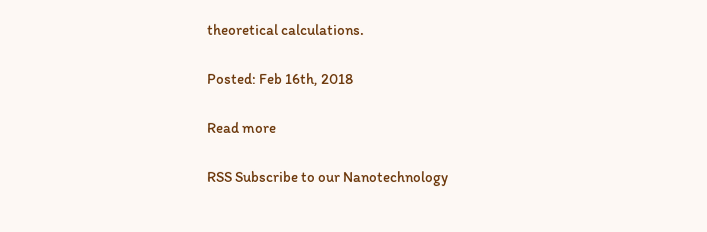theoretical calculations.

Posted: Feb 16th, 2018

Read more

RSS Subscribe to our Nanotechnology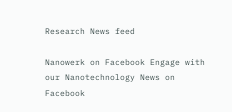Research News feed

Nanowerk on Facebook Engage with our Nanotechnology News on Facebook